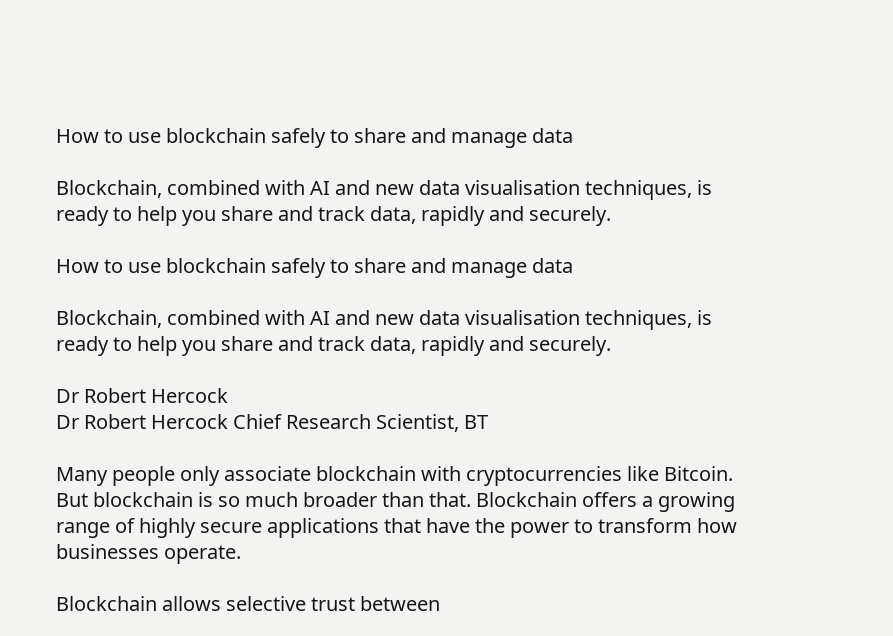How to use blockchain safely to share and manage data

Blockchain, combined with AI and new data visualisation techniques, is ready to help you share and track data, rapidly and securely.

How to use blockchain safely to share and manage data

Blockchain, combined with AI and new data visualisation techniques, is ready to help you share and track data, rapidly and securely.

Dr Robert Hercock
Dr Robert Hercock Chief Research Scientist, BT

Many people only associate blockchain with cryptocurrencies like Bitcoin. But blockchain is so much broader than that. Blockchain offers a growing range of highly secure applications that have the power to transform how businesses operate.

Blockchain allows selective trust between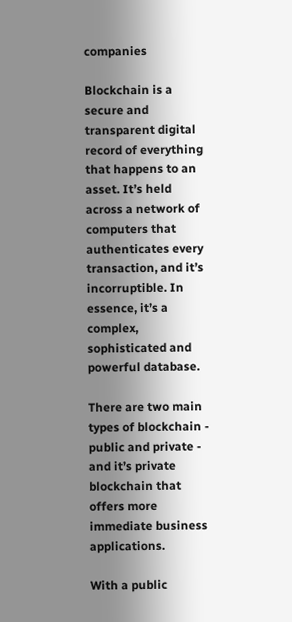companies

Blockchain is a secure and transparent digital record of everything that happens to an asset. It’s held across a network of computers that authenticates every transaction, and it’s incorruptible. In essence, it’s a complex, sophisticated and powerful database.

There are two main types of blockchain - public and private - and it’s private blockchain that offers more immediate business applications.

With a public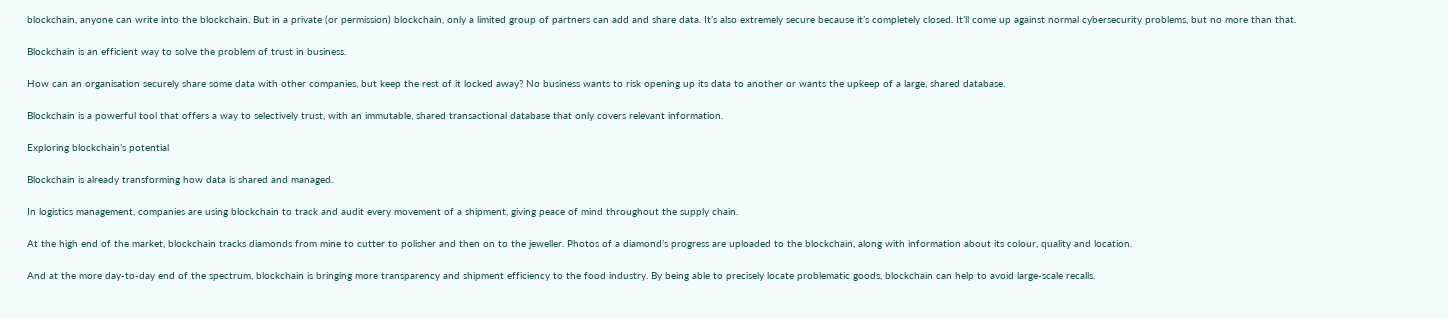blockchain, anyone can write into the blockchain. But in a private (or permission) blockchain, only a limited group of partners can add and share data. It’s also extremely secure because it’s completely closed. It’ll come up against normal cybersecurity problems, but no more than that.

Blockchain is an efficient way to solve the problem of trust in business.

How can an organisation securely share some data with other companies, but keep the rest of it locked away? No business wants to risk opening up its data to another or wants the upkeep of a large, shared database.

Blockchain is a powerful tool that offers a way to selectively trust, with an immutable, shared transactional database that only covers relevant information.

Exploring blockchain’s potential

Blockchain is already transforming how data is shared and managed.

In logistics management, companies are using blockchain to track and audit every movement of a shipment, giving peace of mind throughout the supply chain.

At the high end of the market, blockchain tracks diamonds from mine to cutter to polisher and then on to the jeweller. Photos of a diamond’s progress are uploaded to the blockchain, along with information about its colour, quality and location.

And at the more day-to-day end of the spectrum, blockchain is bringing more transparency and shipment efficiency to the food industry. By being able to precisely locate problematic goods, blockchain can help to avoid large-scale recalls.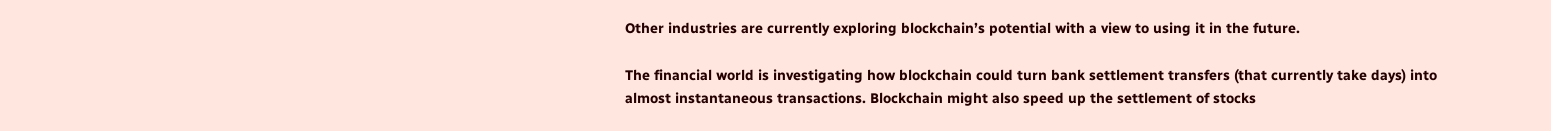Other industries are currently exploring blockchain’s potential with a view to using it in the future.

The financial world is investigating how blockchain could turn bank settlement transfers (that currently take days) into almost instantaneous transactions. Blockchain might also speed up the settlement of stocks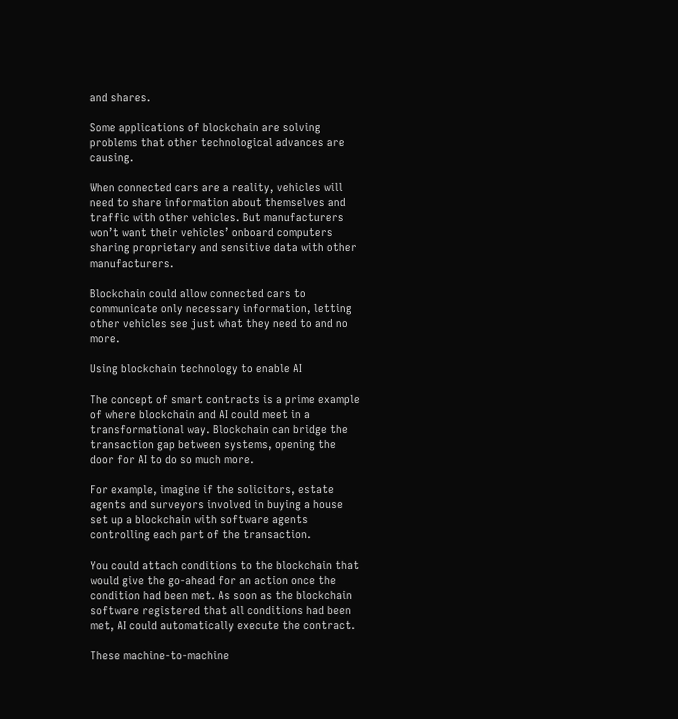and shares.

Some applications of blockchain are solving problems that other technological advances are causing.

When connected cars are a reality, vehicles will need to share information about themselves and traffic with other vehicles. But manufacturers won’t want their vehicles’ onboard computers sharing proprietary and sensitive data with other manufacturers.

Blockchain could allow connected cars to communicate only necessary information, letting other vehicles see just what they need to and no more.

Using blockchain technology to enable AI

The concept of smart contracts is a prime example of where blockchain and AI could meet in a transformational way. Blockchain can bridge the transaction gap between systems, opening the door for AI to do so much more.

For example, imagine if the solicitors, estate agents and surveyors involved in buying a house set up a blockchain with software agents controlling each part of the transaction.

You could attach conditions to the blockchain that would give the go-ahead for an action once the condition had been met. As soon as the blockchain software registered that all conditions had been met, AI could automatically execute the contract.

These machine-to-machine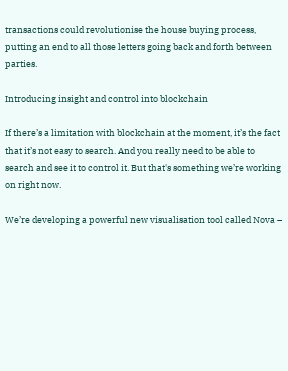transactions could revolutionise the house buying process, putting an end to all those letters going back and forth between parties.

Introducing insight and control into blockchain

If there’s a limitation with blockchain at the moment, it’s the fact that it’s not easy to search. And you really need to be able to search and see it to control it. But that's something we’re working on right now.

We’re developing a powerful new visualisation tool called Nova –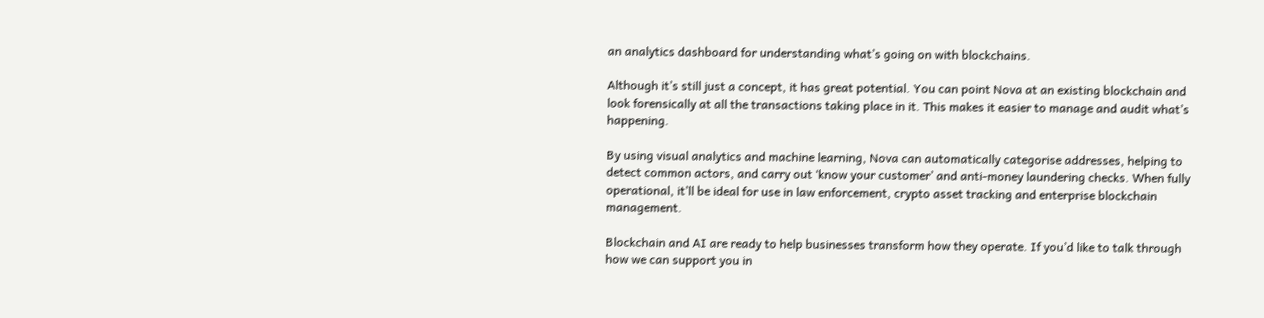an analytics dashboard for understanding what’s going on with blockchains.

Although it’s still just a concept, it has great potential. You can point Nova at an existing blockchain and look forensically at all the transactions taking place in it. This makes it easier to manage and audit what’s happening.

By using visual analytics and machine learning, Nova can automatically categorise addresses, helping to detect common actors, and carry out ‘know your customer’ and anti-money laundering checks. When fully operational, it’ll be ideal for use in law enforcement, crypto asset tracking and enterprise blockchain management.

Blockchain and AI are ready to help businesses transform how they operate. If you’d like to talk through how we can support you in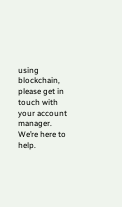using blockchain, please get in touch with your account manager. We’re here to help.